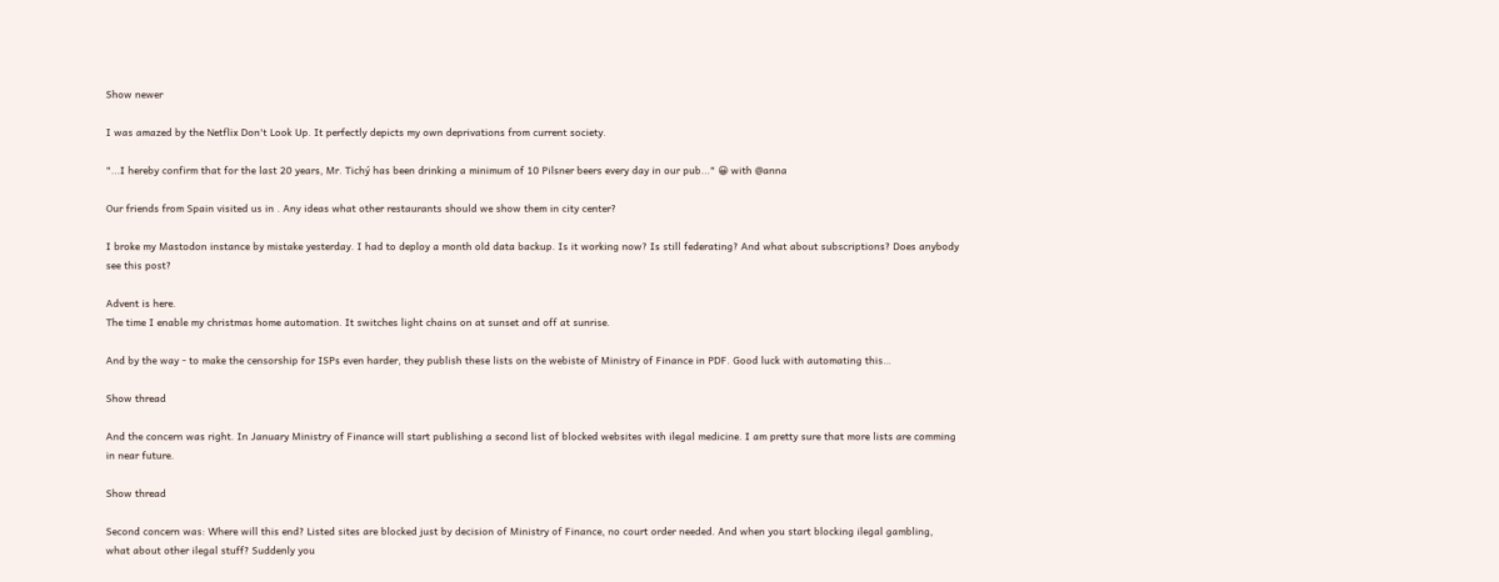Show newer

I was amazed by the Netflix Don't Look Up. It perfectly depicts my own deprivations from current society.

"...I hereby confirm that for the last 20 years, Mr. Tichý has been drinking a minimum of 10 Pilsner beers every day in our pub..." 😀 with @anna

Our friends from Spain visited us in . Any ideas what other restaurants should we show them in city center?

I broke my Mastodon instance by mistake yesterday. I had to deploy a month old data backup. Is it working now? Is still federating? And what about subscriptions? Does anybody see this post?

Advent is here.
The time I enable my christmas home automation. It switches light chains on at sunset and off at sunrise.

And by the way - to make the censorship for ISPs even harder, they publish these lists on the webiste of Ministry of Finance in PDF. Good luck with automating this…

Show thread

And the concern was right. In January Ministry of Finance will start publishing a second list of blocked websites with ilegal medicine. I am pretty sure that more lists are comming in near future.

Show thread

Second concern was: Where will this end? Listed sites are blocked just by decision of Ministry of Finance, no court order needed. And when you start blocking ilegal gambling, what about other ilegal stuff? Suddenly you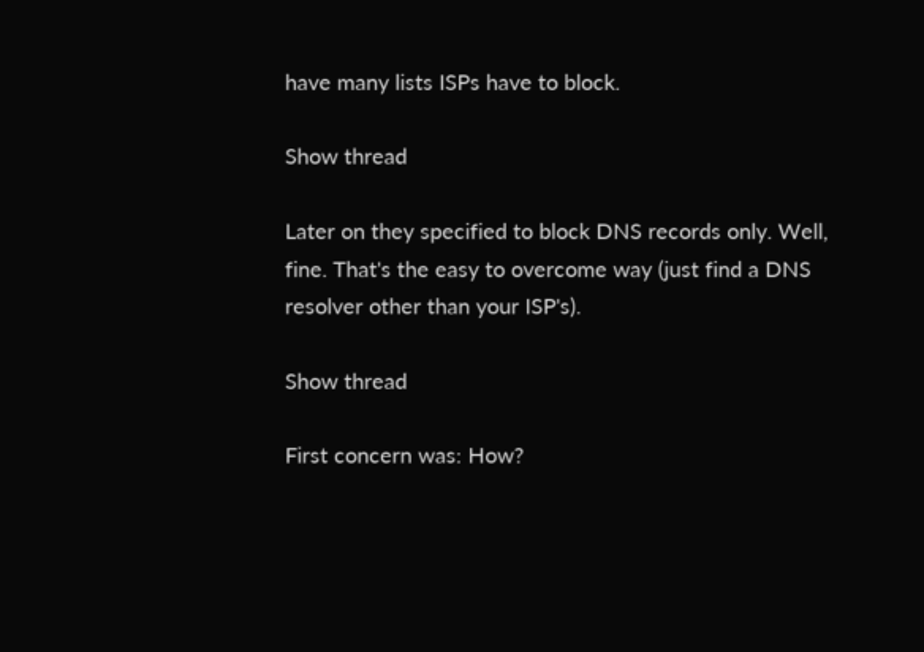have many lists ISPs have to block.

Show thread

Later on they specified to block DNS records only. Well, fine. That's the easy to overcome way (just find a DNS resolver other than your ISP's).

Show thread

First concern was: How?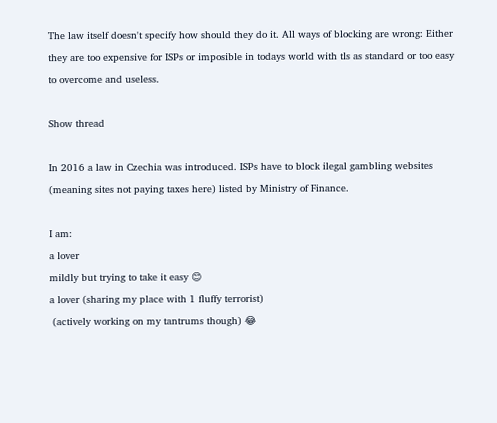The law itself doesn't specify how should they do it. All ways of blocking are wrong: Either they are too expensive for ISPs or imposible in todays world with tls as standard or too easy to overcome and useless.

Show thread

In 2016 a law in Czechia was introduced. ISPs have to block ilegal gambling websites (meaning sites not paying taxes here) listed by Ministry of Finance.

I am:
a lover
mildly but trying to take it easy 😊
a lover (sharing my place with 1 fluffy terrorist)
 (actively working on my tantrums though) 😂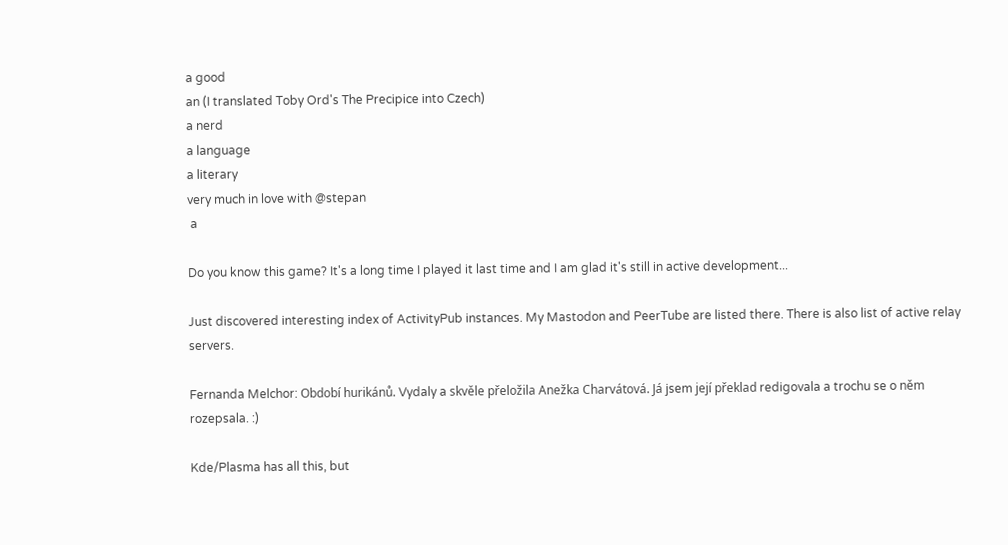a good
an (I translated Toby Ord's The Precipice into Czech)
a nerd
a language
a literary
very much in love with @stepan
 a

Do you know this game? It's a long time I played it last time and I am glad it's still in active development...

Just discovered interesting index of ActivityPub instances. My Mastodon and PeerTube are listed there. There is also list of active relay servers.

Fernanda Melchor: Období hurikánů. Vydaly a skvěle přeložila Anežka Charvátová. Já jsem její překlad redigovala a trochu se o něm rozepsala. :)

Kde/Plasma has all this, but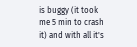is buggy (it took me 5 min to crash it) and with all it's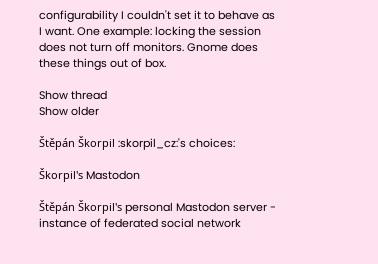configurability I couldn't set it to behave as I want. One example: locking the session does not turn off monitors. Gnome does these things out of box.

Show thread
Show older

Štěpán Škorpil :skorpil_cz:'s choices:

Škorpil's Mastodon

Štěpán Škorpil's personal Mastodon server - instance of federated social network